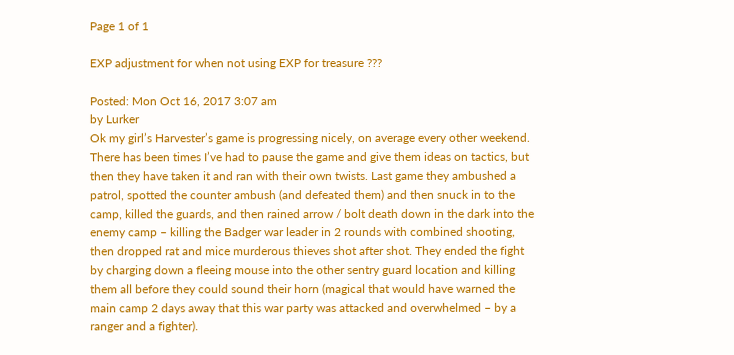Page 1 of 1

EXP adjustment for when not using EXP for treasure ???

Posted: Mon Oct 16, 2017 3:07 am
by Lurker
Ok my girl’s Harvester’s game is progressing nicely, on average every other weekend. There has been times I’ve had to pause the game and give them ideas on tactics, but then they have taken it and ran with their own twists. Last game they ambushed a patrol, spotted the counter ambush (and defeated them) and then snuck in to the camp, killed the guards, and then rained arrow / bolt death down in the dark into the enemy camp – killing the Badger war leader in 2 rounds with combined shooting, then dropped rat and mice murderous thieves shot after shot. They ended the fight by charging down a fleeing mouse into the other sentry guard location and killing them all before they could sound their horn (magical that would have warned the main camp 2 days away that this war party was attacked and overwhelmed – by a ranger and a fighter).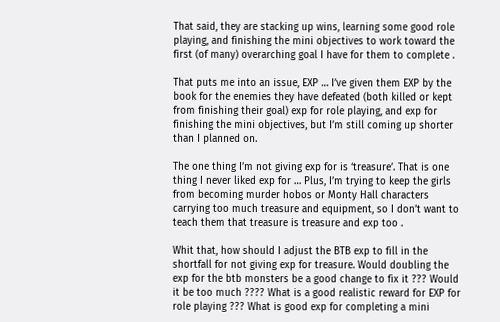That said, they are stacking up wins, learning some good role playing, and finishing the mini objectives to work toward the first (of many) overarching goal I have for them to complete .

That puts me into an issue, EXP … I’ve given them EXP by the book for the enemies they have defeated (both killed or kept from finishing their goal) exp for role playing, and exp for finishing the mini objectives, but I’m still coming up shorter than I planned on.

The one thing I’m not giving exp for is ‘treasure’. That is one thing I never liked exp for … Plus, I’m trying to keep the girls from becoming murder hobos or Monty Hall characters carrying too much treasure and equipment, so I don’t want to teach them that treasure is treasure and exp too .

Whit that, how should I adjust the BTB exp to fill in the shortfall for not giving exp for treasure. Would doubling the exp for the btb monsters be a good change to fix it ??? Would it be too much ???? What is a good realistic reward for EXP for role playing ??? What is good exp for completing a mini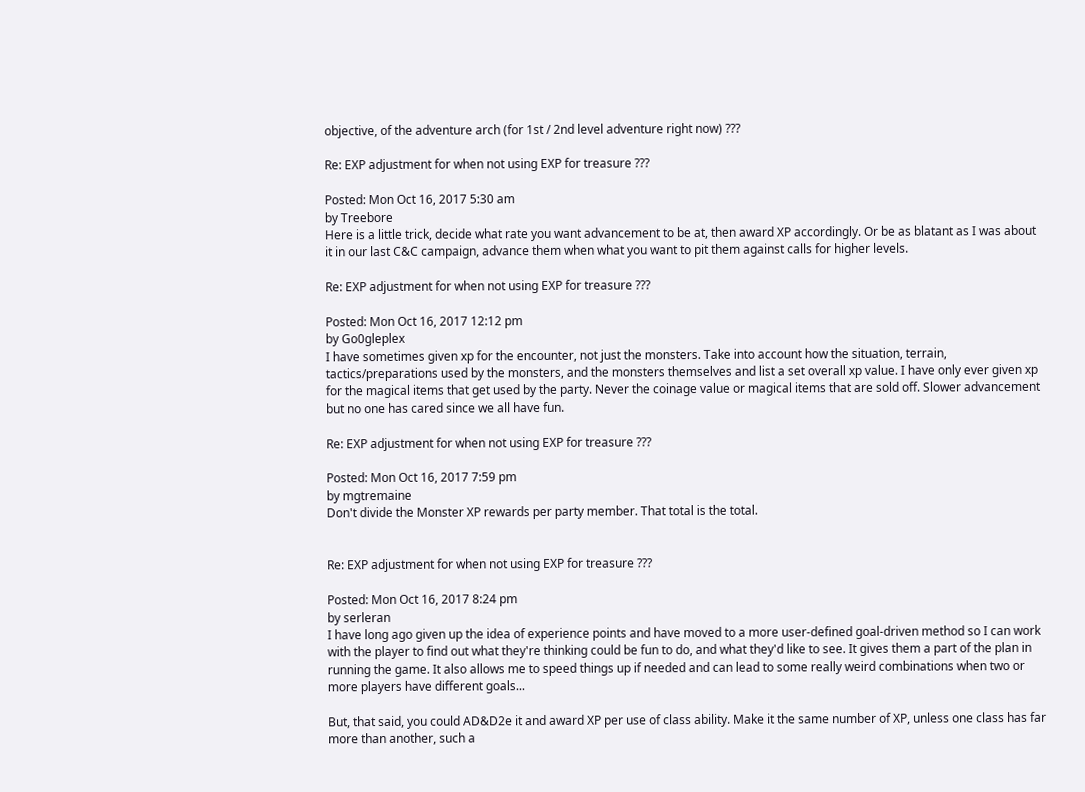objective, of the adventure arch (for 1st / 2nd level adventure right now) ???

Re: EXP adjustment for when not using EXP for treasure ???

Posted: Mon Oct 16, 2017 5:30 am
by Treebore
Here is a little trick, decide what rate you want advancement to be at, then award XP accordingly. Or be as blatant as I was about it in our last C&C campaign, advance them when what you want to pit them against calls for higher levels.

Re: EXP adjustment for when not using EXP for treasure ???

Posted: Mon Oct 16, 2017 12:12 pm
by Go0gleplex
I have sometimes given xp for the encounter, not just the monsters. Take into account how the situation, terrain, tactics/preparations used by the monsters, and the monsters themselves and list a set overall xp value. I have only ever given xp for the magical items that get used by the party. Never the coinage value or magical items that are sold off. Slower advancement but no one has cared since we all have fun.

Re: EXP adjustment for when not using EXP for treasure ???

Posted: Mon Oct 16, 2017 7:59 pm
by mgtremaine
Don't divide the Monster XP rewards per party member. That total is the total.


Re: EXP adjustment for when not using EXP for treasure ???

Posted: Mon Oct 16, 2017 8:24 pm
by serleran
I have long ago given up the idea of experience points and have moved to a more user-defined goal-driven method so I can work with the player to find out what they're thinking could be fun to do, and what they'd like to see. It gives them a part of the plan in running the game. It also allows me to speed things up if needed and can lead to some really weird combinations when two or more players have different goals...

But, that said, you could AD&D2e it and award XP per use of class ability. Make it the same number of XP, unless one class has far more than another, such a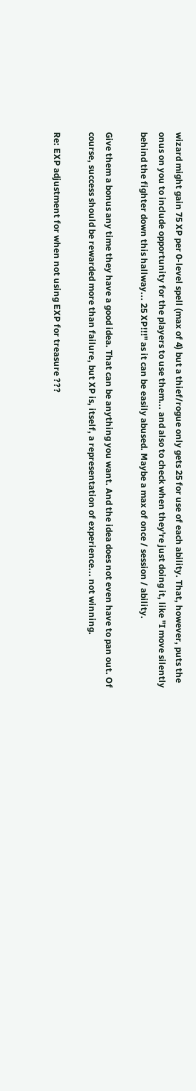wizard might gain 75 XP per 0-level spell (max of 4) but a thief/rogue only gets 25 for use of each ability. That, however, puts the onus on you to include opportunity for the players to use them... and also to check when they're just doing it, like "I move silently behind the fighter down this hallway... 25 XP!!!" as it can be easily abused. Maybe a max of once / session / ability.

Give them a bonus any time they have a good idea. That can be anything you want. And the idea does not even have to pan out. Of course, success should be rewarded more than failure, but XP is, itself, a representation of experience... not winning.

Re: EXP adjustment for when not using EXP for treasure ???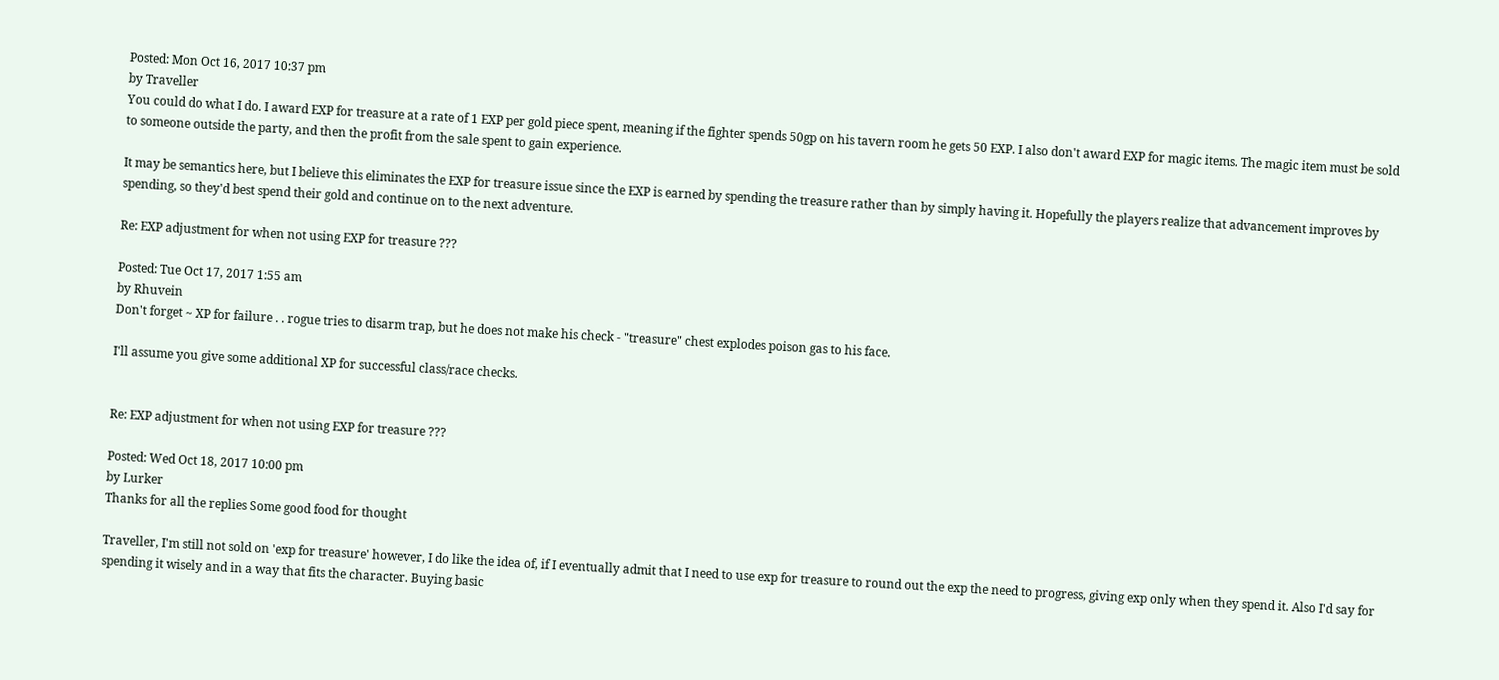Posted: Mon Oct 16, 2017 10:37 pm
by Traveller
You could do what I do. I award EXP for treasure at a rate of 1 EXP per gold piece spent, meaning if the fighter spends 50gp on his tavern room he gets 50 EXP. I also don't award EXP for magic items. The magic item must be sold to someone outside the party, and then the profit from the sale spent to gain experience.

It may be semantics here, but I believe this eliminates the EXP for treasure issue since the EXP is earned by spending the treasure rather than by simply having it. Hopefully the players realize that advancement improves by spending, so they'd best spend their gold and continue on to the next adventure.

Re: EXP adjustment for when not using EXP for treasure ???

Posted: Tue Oct 17, 2017 1:55 am
by Rhuvein
Don't forget ~ XP for failure . . rogue tries to disarm trap, but he does not make his check - "treasure" chest explodes poison gas to his face.

I'll assume you give some additional XP for successful class/race checks.


Re: EXP adjustment for when not using EXP for treasure ???

Posted: Wed Oct 18, 2017 10:00 pm
by Lurker
Thanks for all the replies Some good food for thought

Traveller, I'm still not sold on 'exp for treasure' however, I do like the idea of, if I eventually admit that I need to use exp for treasure to round out the exp the need to progress, giving exp only when they spend it. Also I'd say for spending it wisely and in a way that fits the character. Buying basic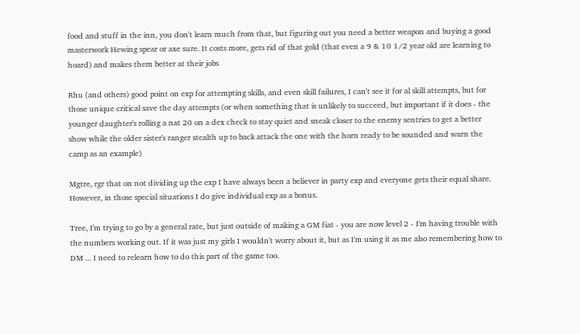food and stuff in the inn, you don't learn much from that, but figuring out you need a better weapon and buying a good masterwork Hewing spear or axe sure. It costs more, gets rid of that gold (that even a 9 & 10 1/2 year old are learning to hoard) and makes them better at their jobs

Rhu (and others) good point on exp for attempting skills, and even skill failures, I can't see it for al skill attempts, but for those unique critical save the day attempts (or when something that is unlikely to succeed, but important if it does - the younger daughter's rolling a nat 20 on a dex check to stay quiet and sneak closer to the enemy sentries to get a better show while the older sister's ranger stealth up to back attack the one with the horn ready to be sounded and warn the camp as an example)

Mgtre, rgr that on not dividing up the exp I have always been a believer in party exp and everyone gets their equal share. However, in those special situations I do give individual exp as a bonus.

Tree, I'm trying to go by a general rate, but just outside of making a GM fiat - you are now level 2 - I'm having trouble with the numbers working out. If it was just my girls I wouldn't worry about it, but as I'm using it as me also remembering how to DM ... I need to relearn how to do this part of the game too.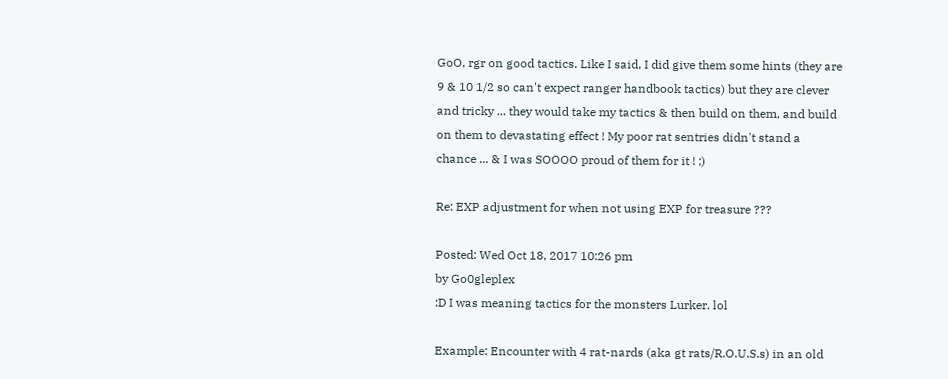GoO, rgr on good tactics. Like I said, I did give them some hints (they are 9 & 10 1/2 so can't expect ranger handbook tactics) but they are clever and tricky ... they would take my tactics & then build on them, and build on them to devastating effect ! My poor rat sentries didn't stand a chance ... & I was SOOOO proud of them for it ! ;)

Re: EXP adjustment for when not using EXP for treasure ???

Posted: Wed Oct 18, 2017 10:26 pm
by Go0gleplex
:D I was meaning tactics for the monsters Lurker. lol

Example: Encounter with 4 rat-nards (aka gt rats/R.O.U.S.s) in an old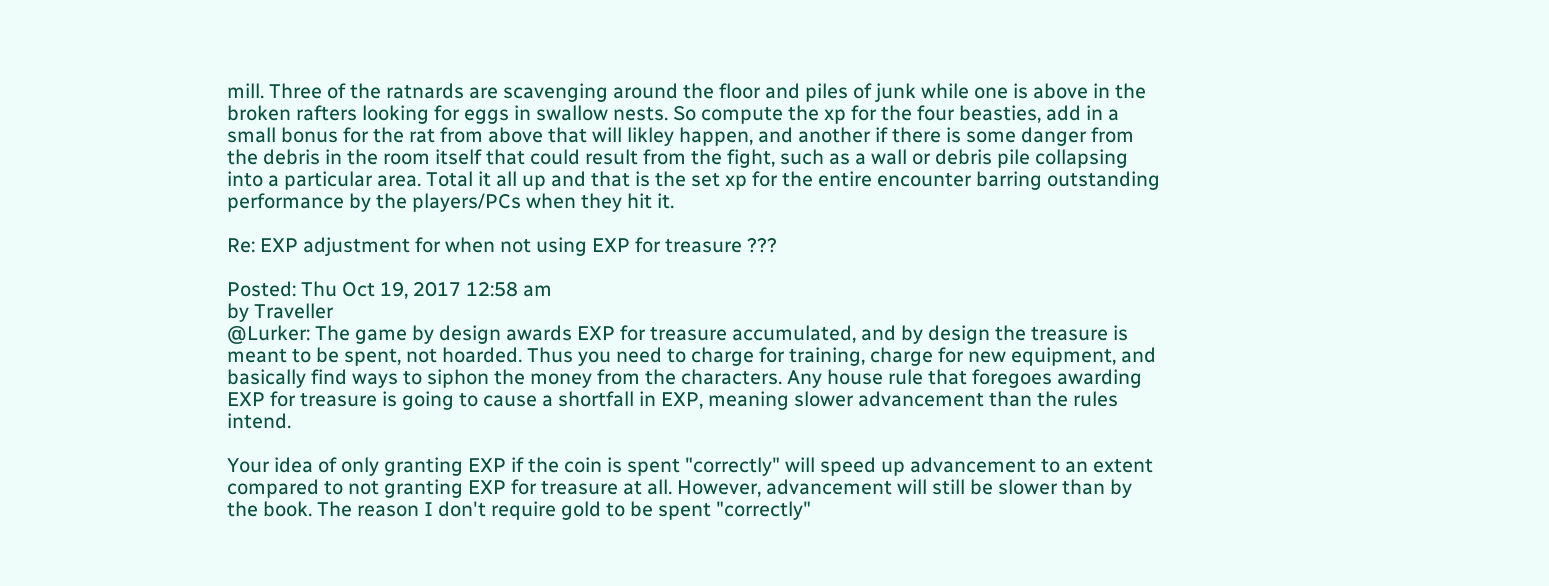mill. Three of the ratnards are scavenging around the floor and piles of junk while one is above in the broken rafters looking for eggs in swallow nests. So compute the xp for the four beasties, add in a small bonus for the rat from above that will likley happen, and another if there is some danger from the debris in the room itself that could result from the fight, such as a wall or debris pile collapsing into a particular area. Total it all up and that is the set xp for the entire encounter barring outstanding performance by the players/PCs when they hit it.

Re: EXP adjustment for when not using EXP for treasure ???

Posted: Thu Oct 19, 2017 12:58 am
by Traveller
@Lurker: The game by design awards EXP for treasure accumulated, and by design the treasure is meant to be spent, not hoarded. Thus you need to charge for training, charge for new equipment, and basically find ways to siphon the money from the characters. Any house rule that foregoes awarding EXP for treasure is going to cause a shortfall in EXP, meaning slower advancement than the rules intend.

Your idea of only granting EXP if the coin is spent "correctly" will speed up advancement to an extent compared to not granting EXP for treasure at all. However, advancement will still be slower than by the book. The reason I don't require gold to be spent "correctly"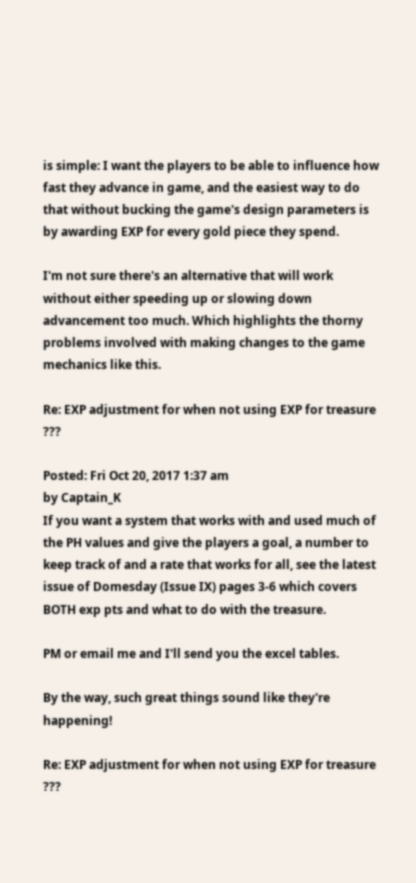is simple: I want the players to be able to influence how fast they advance in game, and the easiest way to do that without bucking the game's design parameters is by awarding EXP for every gold piece they spend.

I'm not sure there's an alternative that will work without either speeding up or slowing down advancement too much. Which highlights the thorny problems involved with making changes to the game mechanics like this.

Re: EXP adjustment for when not using EXP for treasure ???

Posted: Fri Oct 20, 2017 1:37 am
by Captain_K
If you want a system that works with and used much of the PH values and give the players a goal, a number to keep track of and a rate that works for all, see the latest issue of Domesday (Issue IX) pages 3-6 which covers BOTH exp pts and what to do with the treasure.

PM or email me and I'll send you the excel tables.

By the way, such great things sound like they're happening!

Re: EXP adjustment for when not using EXP for treasure ???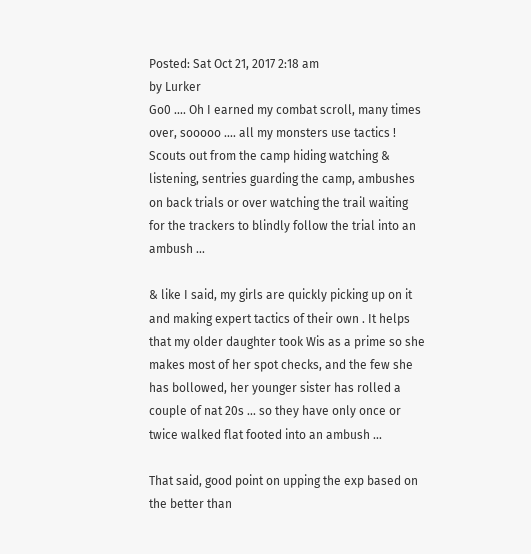Posted: Sat Oct 21, 2017 2:18 am
by Lurker
Go0 .... Oh I earned my combat scroll, many times over, sooooo .... all my monsters use tactics ! Scouts out from the camp hiding watching & listening, sentries guarding the camp, ambushes on back trials or over watching the trail waiting for the trackers to blindly follow the trial into an ambush ...

& like I said, my girls are quickly picking up on it and making expert tactics of their own . It helps that my older daughter took Wis as a prime so she makes most of her spot checks, and the few she has bollowed, her younger sister has rolled a couple of nat 20s ... so they have only once or twice walked flat footed into an ambush ...

That said, good point on upping the exp based on the better than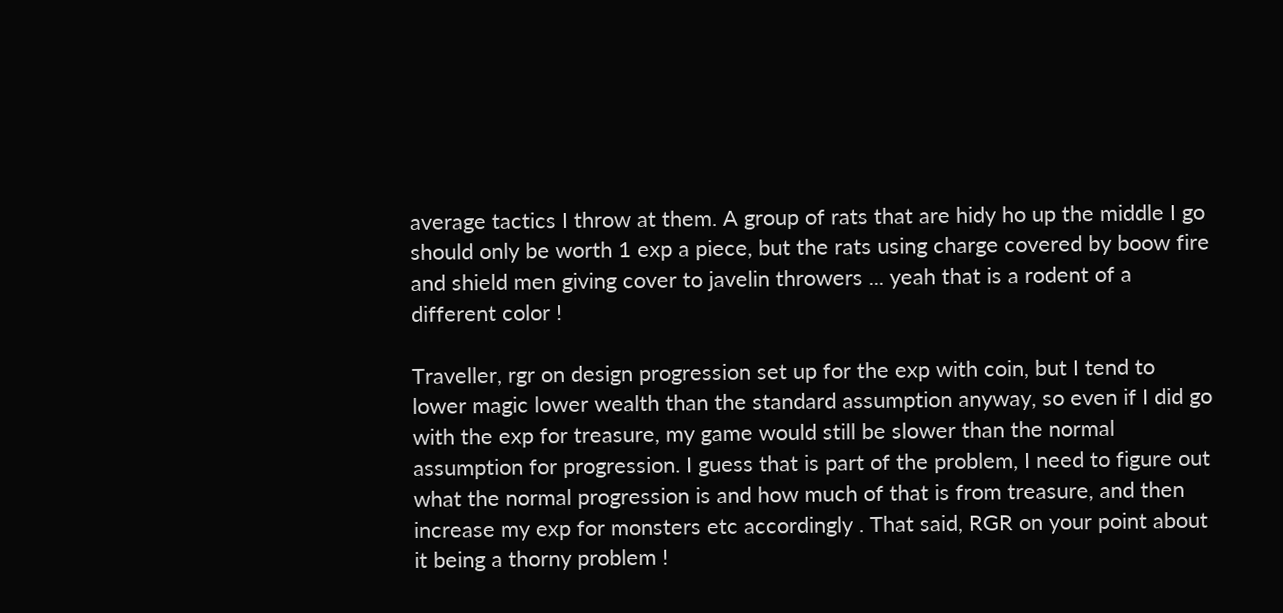average tactics I throw at them. A group of rats that are hidy ho up the middle I go should only be worth 1 exp a piece, but the rats using charge covered by boow fire and shield men giving cover to javelin throwers ... yeah that is a rodent of a different color !

Traveller, rgr on design progression set up for the exp with coin, but I tend to lower magic lower wealth than the standard assumption anyway, so even if I did go with the exp for treasure, my game would still be slower than the normal assumption for progression. I guess that is part of the problem, I need to figure out what the normal progression is and how much of that is from treasure, and then increase my exp for monsters etc accordingly . That said, RGR on your point about it being a thorny problem !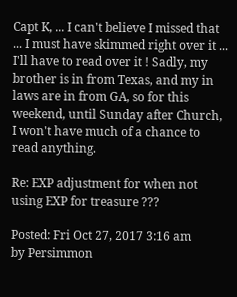Capt K, ... I can't believe I missed that ... I must have skimmed right over it ... I'll have to read over it ! Sadly, my brother is in from Texas, and my in laws are in from GA, so for this weekend, until Sunday after Church, I won't have much of a chance to read anything.

Re: EXP adjustment for when not using EXP for treasure ???

Posted: Fri Oct 27, 2017 3:16 am
by Persimmon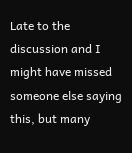Late to the discussion and I might have missed someone else saying this, but many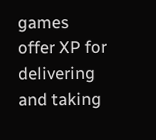games offer XP for delivering and taking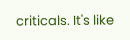criticals. It's like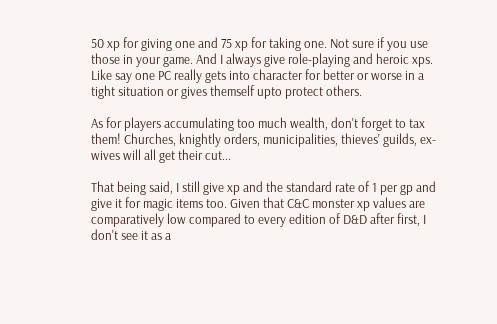50 xp for giving one and 75 xp for taking one. Not sure if you use those in your game. And I always give role-playing and heroic xps. Like say one PC really gets into character for better or worse in a tight situation or gives themself upto protect others.

As for players accumulating too much wealth, don't forget to tax them! Churches, knightly orders, municipalities, thieves' guilds, ex-wives will all get their cut...

That being said, I still give xp and the standard rate of 1 per gp and give it for magic items too. Given that C&C monster xp values are comparatively low compared to every edition of D&D after first, I don't see it as a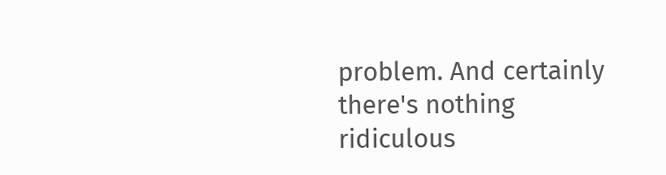problem. And certainly there's nothing ridiculous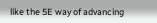like the 5E way of advancing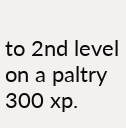to 2nd level on a paltry 300 xp.